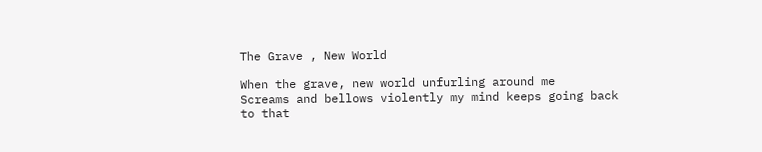The Grave , New World

When the grave, new world unfurling around me
Screams and bellows violently my mind keeps going back
to that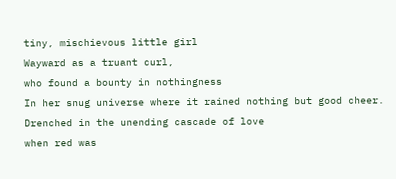tiny, mischievous little girl
Wayward as a truant curl,
who found a bounty in nothingness
In her snug universe where it rained nothing but good cheer.
Drenched in the unending cascade of love
when red was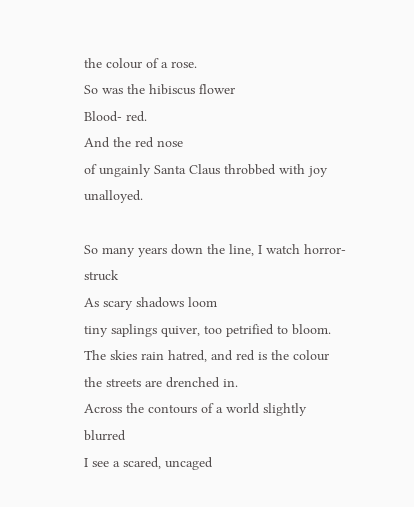the colour of a rose.
So was the hibiscus flower
Blood- red.
And the red nose
of ungainly Santa Claus throbbed with joy unalloyed.

So many years down the line, I watch horror- struck
As scary shadows loom
tiny saplings quiver, too petrified to bloom.
The skies rain hatred, and red is the colour
the streets are drenched in.
Across the contours of a world slightly blurred
I see a scared, uncaged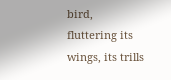bird,
fluttering its wings, its trills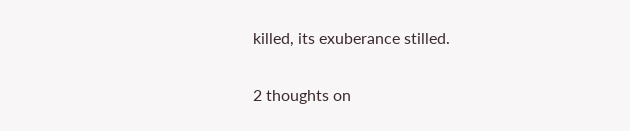killed, its exuberance stilled.

2 thoughts on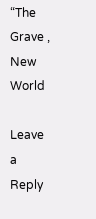“The Grave , New World

Leave a Reply